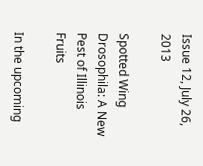Issue 12, July 26, 2013

Spotted Wing Drosophila: A New Pest of Illinois Fruits

In the upcoming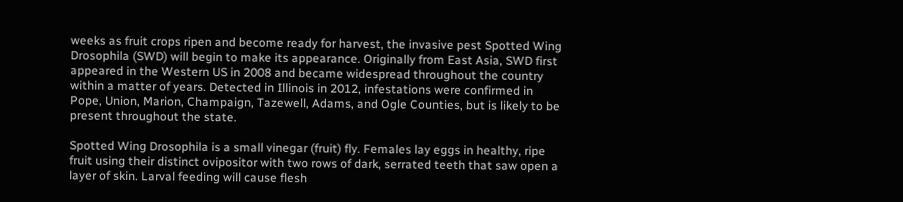weeks as fruit crops ripen and become ready for harvest, the invasive pest Spotted Wing Drosophila (SWD) will begin to make its appearance. Originally from East Asia, SWD first appeared in the Western US in 2008 and became widespread throughout the country within a matter of years. Detected in Illinois in 2012, infestations were confirmed in Pope, Union, Marion, Champaign, Tazewell, Adams, and Ogle Counties, but is likely to be present throughout the state.

Spotted Wing Drosophila is a small vinegar (fruit) fly. Females lay eggs in healthy, ripe fruit using their distinct ovipositor with two rows of dark, serrated teeth that saw open a layer of skin. Larval feeding will cause flesh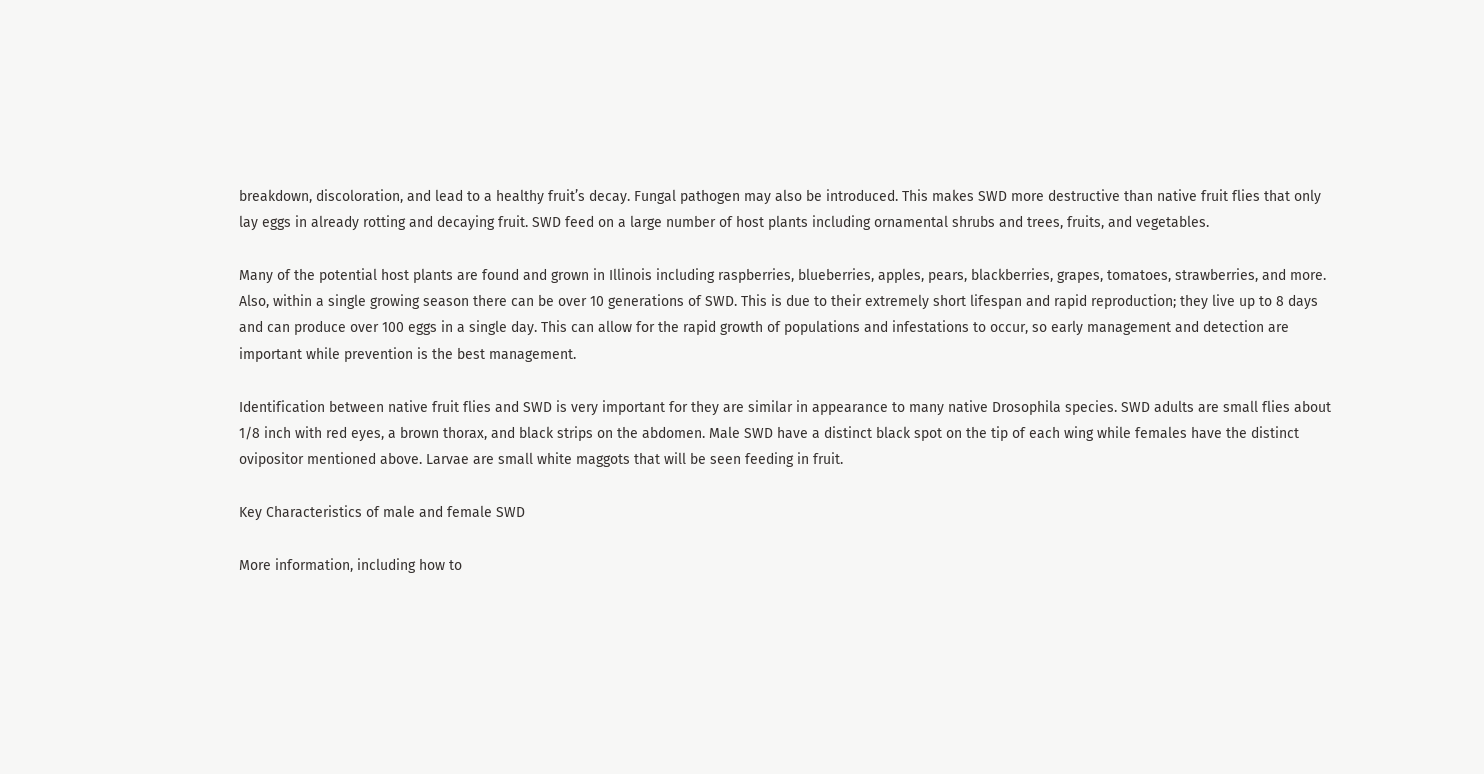breakdown, discoloration, and lead to a healthy fruit’s decay. Fungal pathogen may also be introduced. This makes SWD more destructive than native fruit flies that only lay eggs in already rotting and decaying fruit. SWD feed on a large number of host plants including ornamental shrubs and trees, fruits, and vegetables.

Many of the potential host plants are found and grown in Illinois including raspberries, blueberries, apples, pears, blackberries, grapes, tomatoes, strawberries, and more. Also, within a single growing season there can be over 10 generations of SWD. This is due to their extremely short lifespan and rapid reproduction; they live up to 8 days and can produce over 100 eggs in a single day. This can allow for the rapid growth of populations and infestations to occur, so early management and detection are important while prevention is the best management.

Identification between native fruit flies and SWD is very important for they are similar in appearance to many native Drosophila species. SWD adults are small flies about 1/8 inch with red eyes, a brown thorax, and black strips on the abdomen. Male SWD have a distinct black spot on the tip of each wing while females have the distinct ovipositor mentioned above. Larvae are small white maggots that will be seen feeding in fruit.

Key Characteristics of male and female SWD

More information, including how to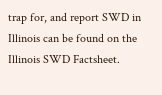trap for, and report SWD in Illinois can be found on the Illinois SWD Factsheet.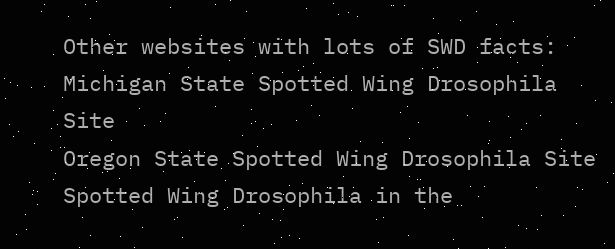Other websites with lots of SWD facts:
Michigan State Spotted Wing Drosophila Site
Oregon State Spotted Wing Drosophila Site
Spotted Wing Drosophila in the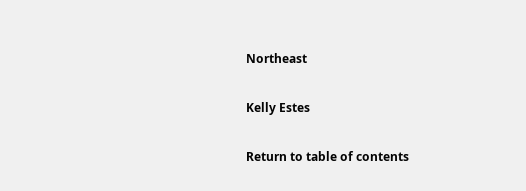Northeast

Kelly Estes

Return to table of contents